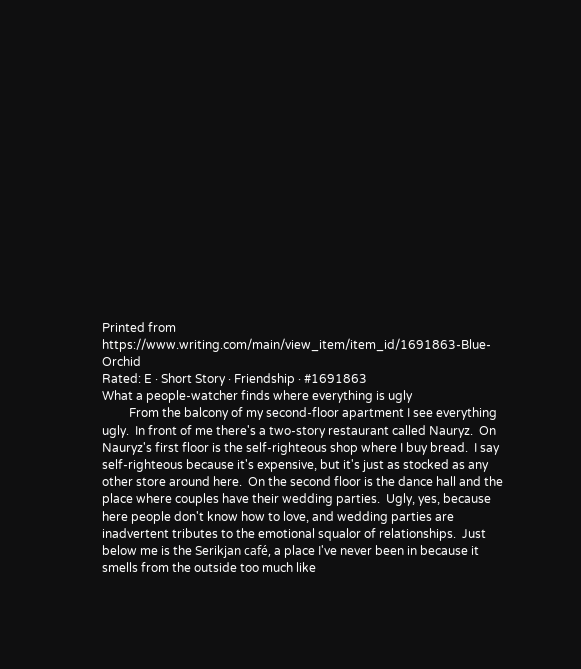Printed from https://www.writing.com/main/view_item/item_id/1691863-Blue-Orchid
Rated: E · Short Story · Friendship · #1691863
What a people-watcher finds where everything is ugly
         From the balcony of my second-floor apartment I see everything ugly.  In front of me there's a two-story restaurant called Nauryz.  On Nauryz's first floor is the self-righteous shop where I buy bread.  I say self-righteous because it's expensive, but it's just as stocked as any other store around here.  On the second floor is the dance hall and the place where couples have their wedding parties.  Ugly, yes, because here people don't know how to love, and wedding parties are inadvertent tributes to the emotional squalor of relationships.  Just below me is the Serikjan café, a place I've never been in because it smells from the outside too much like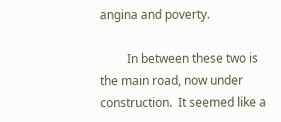angina and poverty.

         In between these two is the main road, now under construction.  It seemed like a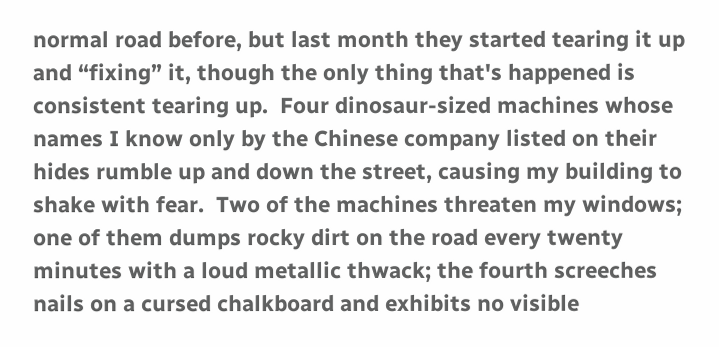normal road before, but last month they started tearing it up and “fixing” it, though the only thing that's happened is consistent tearing up.  Four dinosaur-sized machines whose names I know only by the Chinese company listed on their hides rumble up and down the street, causing my building to shake with fear.  Two of the machines threaten my windows; one of them dumps rocky dirt on the road every twenty minutes with a loud metallic thwack; the fourth screeches nails on a cursed chalkboard and exhibits no visible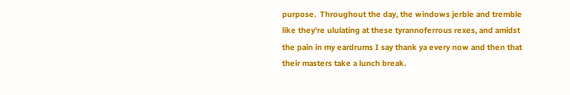purpose.  Throughout the day, the windows jerble and tremble like they're ululating at these tyrannoferrous rexes, and amidst the pain in my eardrums I say thank ya every now and then that their masters take a lunch break.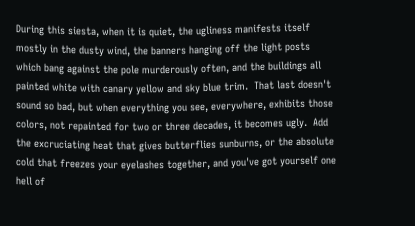During this siesta, when it is quiet, the ugliness manifests itself mostly in the dusty wind, the banners hanging off the light posts which bang against the pole murderously often, and the buildings all painted white with canary yellow and sky blue trim.  That last doesn't sound so bad, but when everything you see, everywhere, exhibits those colors, not repainted for two or three decades, it becomes ugly.  Add the excruciating heat that gives butterflies sunburns, or the absolute cold that freezes your eyelashes together, and you've got yourself one hell of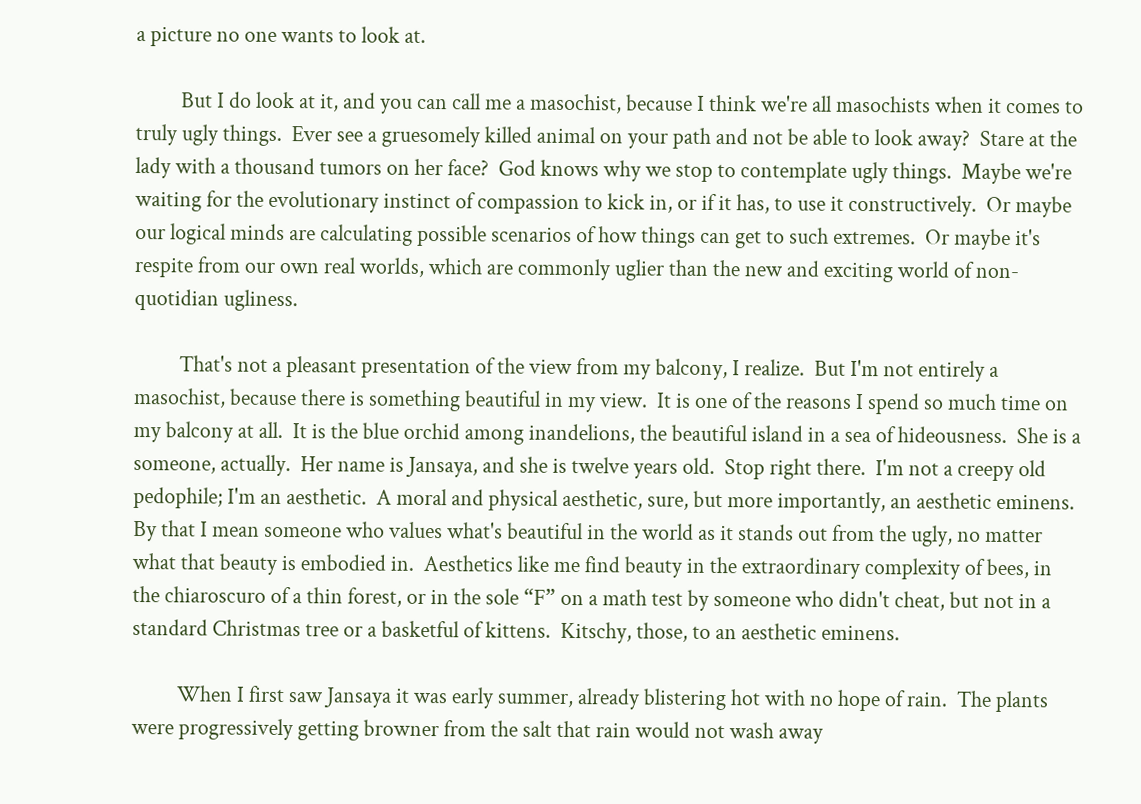a picture no one wants to look at.

         But I do look at it, and you can call me a masochist, because I think we're all masochists when it comes to truly ugly things.  Ever see a gruesomely killed animal on your path and not be able to look away?  Stare at the lady with a thousand tumors on her face?  God knows why we stop to contemplate ugly things.  Maybe we're waiting for the evolutionary instinct of compassion to kick in, or if it has, to use it constructively.  Or maybe our logical minds are calculating possible scenarios of how things can get to such extremes.  Or maybe it's respite from our own real worlds, which are commonly uglier than the new and exciting world of non-quotidian ugliness.

         That's not a pleasant presentation of the view from my balcony, I realize.  But I'm not entirely a masochist, because there is something beautiful in my view.  It is one of the reasons I spend so much time on my balcony at all.  It is the blue orchid among inandelions, the beautiful island in a sea of hideousness.  She is a someone, actually.  Her name is Jansaya, and she is twelve years old.  Stop right there.  I'm not a creepy old pedophile; I'm an aesthetic.  A moral and physical aesthetic, sure, but more importantly, an aesthetic eminens.  By that I mean someone who values what's beautiful in the world as it stands out from the ugly, no matter what that beauty is embodied in.  Aesthetics like me find beauty in the extraordinary complexity of bees, in the chiaroscuro of a thin forest, or in the sole “F” on a math test by someone who didn't cheat, but not in a standard Christmas tree or a basketful of kittens.  Kitschy, those, to an aesthetic eminens.

         When I first saw Jansaya it was early summer, already blistering hot with no hope of rain.  The plants were progressively getting browner from the salt that rain would not wash away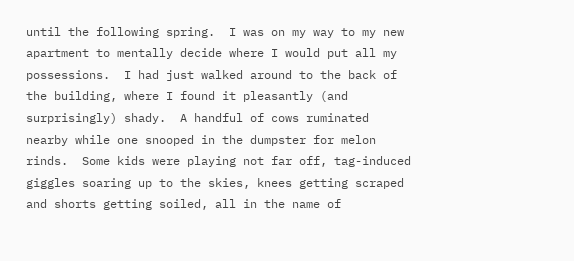until the following spring.  I was on my way to my new apartment to mentally decide where I would put all my possessions.  I had just walked around to the back of  the building, where I found it pleasantly (and surprisingly) shady.  A handful of cows ruminated nearby while one snooped in the dumpster for melon rinds.  Some kids were playing not far off, tag-induced giggles soaring up to the skies, knees getting scraped and shorts getting soiled, all in the name of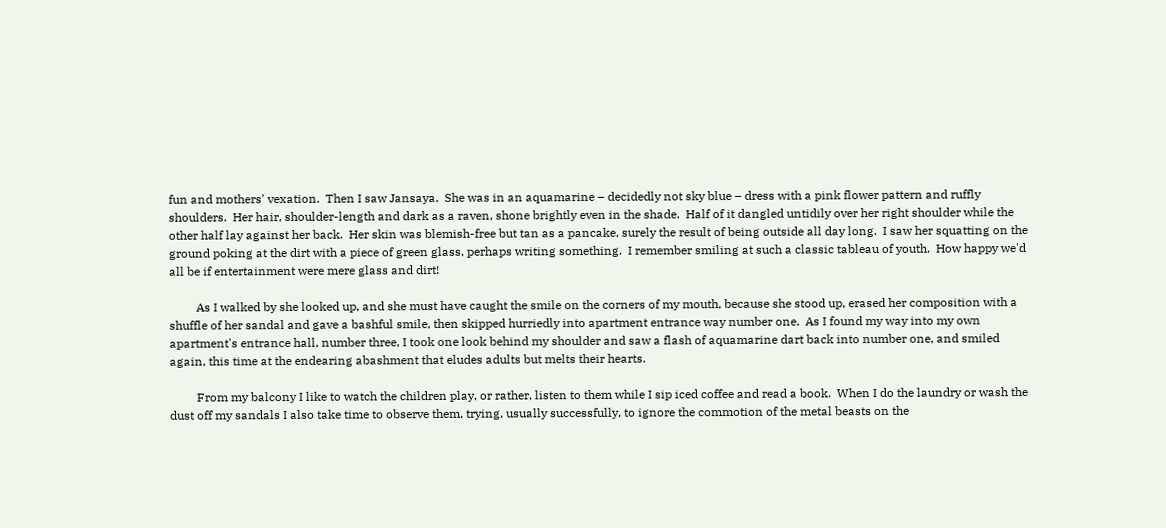fun and mothers' vexation.  Then I saw Jansaya.  She was in an aquamarine – decidedly not sky blue – dress with a pink flower pattern and ruffly shoulders.  Her hair, shoulder-length and dark as a raven, shone brightly even in the shade.  Half of it dangled untidily over her right shoulder while the other half lay against her back.  Her skin was blemish-free but tan as a pancake, surely the result of being outside all day long.  I saw her squatting on the ground poking at the dirt with a piece of green glass, perhaps writing something.  I remember smiling at such a classic tableau of youth.  How happy we'd all be if entertainment were mere glass and dirt!

         As I walked by she looked up, and she must have caught the smile on the corners of my mouth, because she stood up, erased her composition with a shuffle of her sandal and gave a bashful smile, then skipped hurriedly into apartment entrance way number one.  As I found my way into my own apartment's entrance hall, number three, I took one look behind my shoulder and saw a flash of aquamarine dart back into number one, and smiled again, this time at the endearing abashment that eludes adults but melts their hearts.

         From my balcony I like to watch the children play, or rather, listen to them while I sip iced coffee and read a book.  When I do the laundry or wash the dust off my sandals I also take time to observe them, trying, usually successfully, to ignore the commotion of the metal beasts on the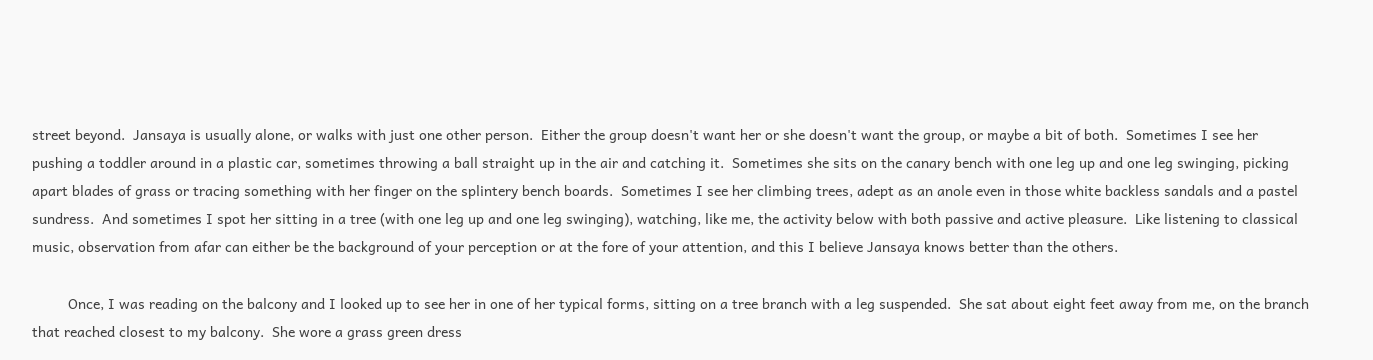street beyond.  Jansaya is usually alone, or walks with just one other person.  Either the group doesn't want her or she doesn't want the group, or maybe a bit of both.  Sometimes I see her pushing a toddler around in a plastic car, sometimes throwing a ball straight up in the air and catching it.  Sometimes she sits on the canary bench with one leg up and one leg swinging, picking apart blades of grass or tracing something with her finger on the splintery bench boards.  Sometimes I see her climbing trees, adept as an anole even in those white backless sandals and a pastel sundress.  And sometimes I spot her sitting in a tree (with one leg up and one leg swinging), watching, like me, the activity below with both passive and active pleasure.  Like listening to classical music, observation from afar can either be the background of your perception or at the fore of your attention, and this I believe Jansaya knows better than the others.

         Once, I was reading on the balcony and I looked up to see her in one of her typical forms, sitting on a tree branch with a leg suspended.  She sat about eight feet away from me, on the branch that reached closest to my balcony.  She wore a grass green dress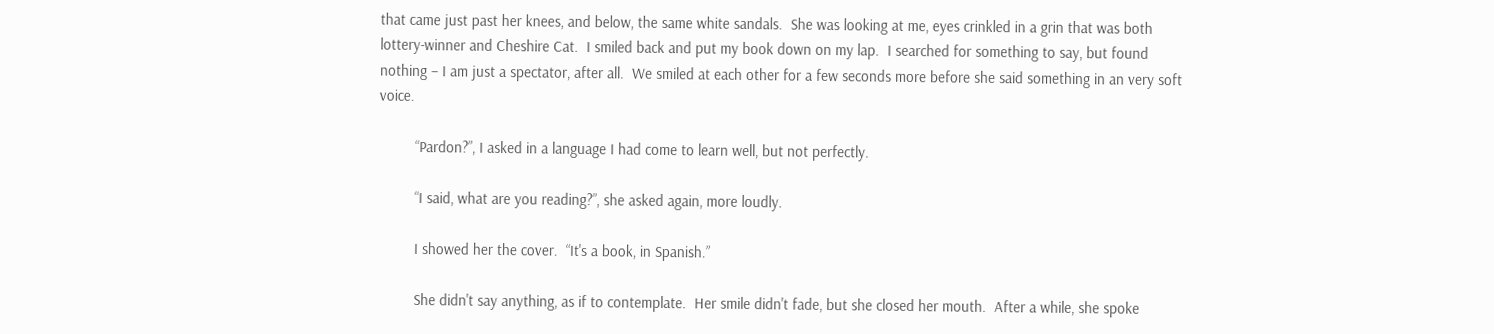that came just past her knees, and below, the same white sandals.  She was looking at me, eyes crinkled in a grin that was both lottery-winner and Cheshire Cat.  I smiled back and put my book down on my lap.  I searched for something to say, but found nothing – I am just a spectator, after all.  We smiled at each other for a few seconds more before she said something in an very soft voice.

         “Pardon?”, I asked in a language I had come to learn well, but not perfectly.

         “I said, what are you reading?”, she asked again, more loudly.

         I showed her the cover.  “It's a book, in Spanish.”

         She didn't say anything, as if to contemplate.  Her smile didn't fade, but she closed her mouth.  After a while, she spoke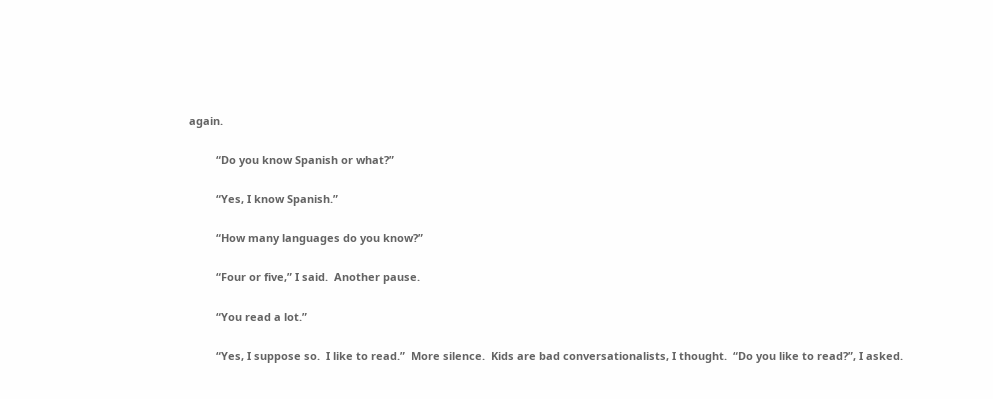again.

         “Do you know Spanish or what?”

         “Yes, I know Spanish.”

         “How many languages do you know?”

         “Four or five,” I said.  Another pause.

         “You read a lot.”

         “Yes, I suppose so.  I like to read.”  More silence.  Kids are bad conversationalists, I thought.  “Do you like to read?”, I asked.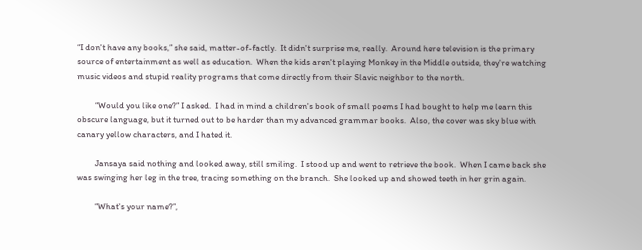“I don't have any books,” she said, matter-of-factly.  It didn't surprise me, really.  Around here television is the primary source of entertainment as well as education.  When the kids aren't playing Monkey in the Middle outside, they're watching music videos and stupid reality programs that come directly from their Slavic neighbor to the north.

         “Would you like one?” I asked.  I had in mind a children's book of small poems I had bought to help me learn this obscure language, but it turned out to be harder than my advanced grammar books.  Also, the cover was sky blue with canary yellow characters, and I hated it.

         Jansaya said nothing and looked away, still smiling.  I stood up and went to retrieve the book.  When I came back she was swinging her leg in the tree, tracing something on the branch.  She looked up and showed teeth in her grin again.

         “What's your name?”,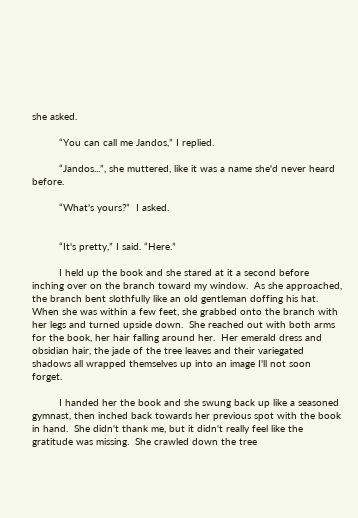she asked.

         “You can call me Jandos,” I replied.

         “Jandos...”, she muttered, like it was a name she'd never heard before.

         “What's yours?”  I asked.


         “It's pretty,” I said. “Here.”

         I held up the book and she stared at it a second before inching over on the branch toward my window.  As she approached, the branch bent slothfully like an old gentleman doffing his hat.  When she was within a few feet, she grabbed onto the branch with her legs and turned upside down.  She reached out with both arms for the book, her hair falling around her.  Her emerald dress and obsidian hair, the jade of the tree leaves and their variegated shadows all wrapped themselves up into an image I'll not soon forget.

         I handed her the book and she swung back up like a seasoned gymnast, then inched back towards her previous spot with the book in hand.  She didn't thank me, but it didn't really feel like the gratitude was missing.  She crawled down the tree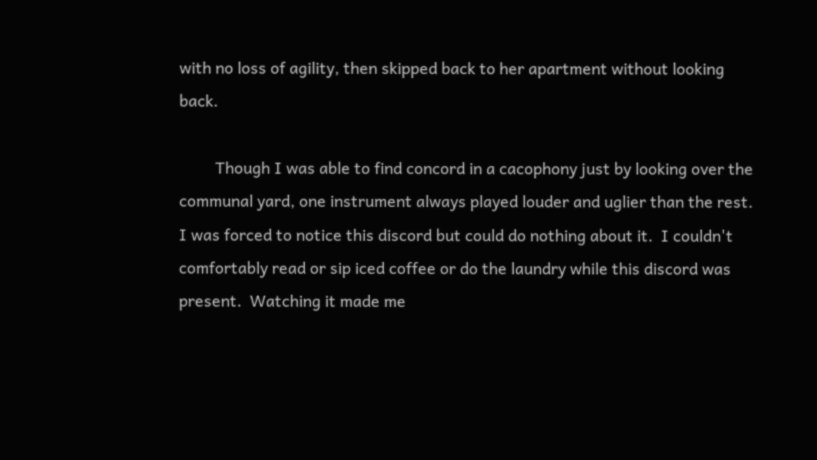with no loss of agility, then skipped back to her apartment without looking back.

         Though I was able to find concord in a cacophony just by looking over the communal yard, one instrument always played louder and uglier than the rest.  I was forced to notice this discord but could do nothing about it.  I couldn't comfortably read or sip iced coffee or do the laundry while this discord was present.  Watching it made me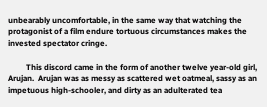unbearably uncomfortable, in the same way that watching the protagonist of a film endure tortuous circumstances makes the invested spectator cringe.

         This discord came in the form of another twelve year-old girl, Arujan.  Arujan was as messy as scattered wet oatmeal, sassy as an impetuous high-schooler, and dirty as an adulterated tea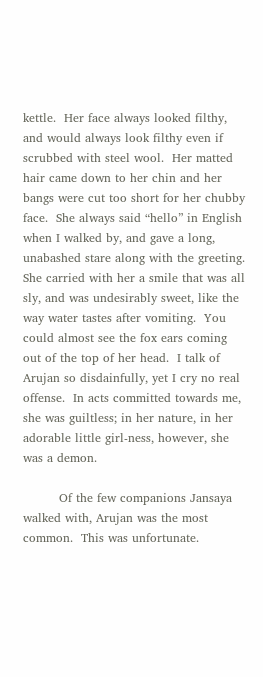kettle.  Her face always looked filthy, and would always look filthy even if scrubbed with steel wool.  Her matted hair came down to her chin and her bangs were cut too short for her chubby face.  She always said “hello” in English when I walked by, and gave a long, unabashed stare along with the greeting.  She carried with her a smile that was all sly, and was undesirably sweet, like the way water tastes after vomiting.  You could almost see the fox ears coming out of the top of her head.  I talk of Arujan so disdainfully, yet I cry no real offense.  In acts committed towards me, she was guiltless; in her nature, in her adorable little girl-ness, however, she was a demon.

         Of the few companions Jansaya walked with, Arujan was the most common.  This was unfortunate.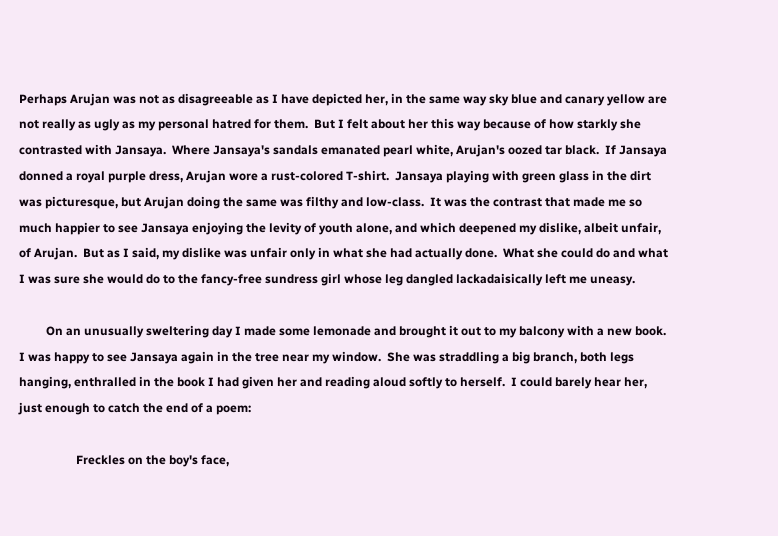Perhaps Arujan was not as disagreeable as I have depicted her, in the same way sky blue and canary yellow are not really as ugly as my personal hatred for them.  But I felt about her this way because of how starkly she contrasted with Jansaya.  Where Jansaya's sandals emanated pearl white, Arujan's oozed tar black.  If Jansaya donned a royal purple dress, Arujan wore a rust-colored T-shirt.  Jansaya playing with green glass in the dirt was picturesque, but Arujan doing the same was filthy and low-class.  It was the contrast that made me so much happier to see Jansaya enjoying the levity of youth alone, and which deepened my dislike, albeit unfair, of Arujan.  But as I said, my dislike was unfair only in what she had actually done.  What she could do and what I was sure she would do to the fancy-free sundress girl whose leg dangled lackadaisically left me uneasy.

         On an unusually sweltering day I made some lemonade and brought it out to my balcony with a new book.  I was happy to see Jansaya again in the tree near my window.  She was straddling a big branch, both legs hanging, enthralled in the book I had given her and reading aloud softly to herself.  I could barely hear her, just enough to catch the end of a poem:

                   Freckles on the boy's face,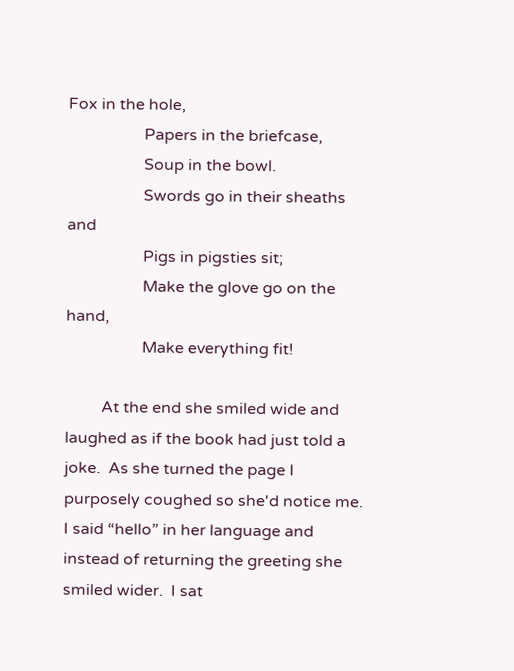Fox in the hole,
                   Papers in the briefcase,
                   Soup in the bowl.
                   Swords go in their sheaths and
                   Pigs in pigsties sit;
                   Make the glove go on the hand,
                   Make everything fit!

         At the end she smiled wide and laughed as if the book had just told a joke.  As she turned the page I purposely coughed so she'd notice me.  I said “hello” in her language and instead of returning the greeting she smiled wider.  I sat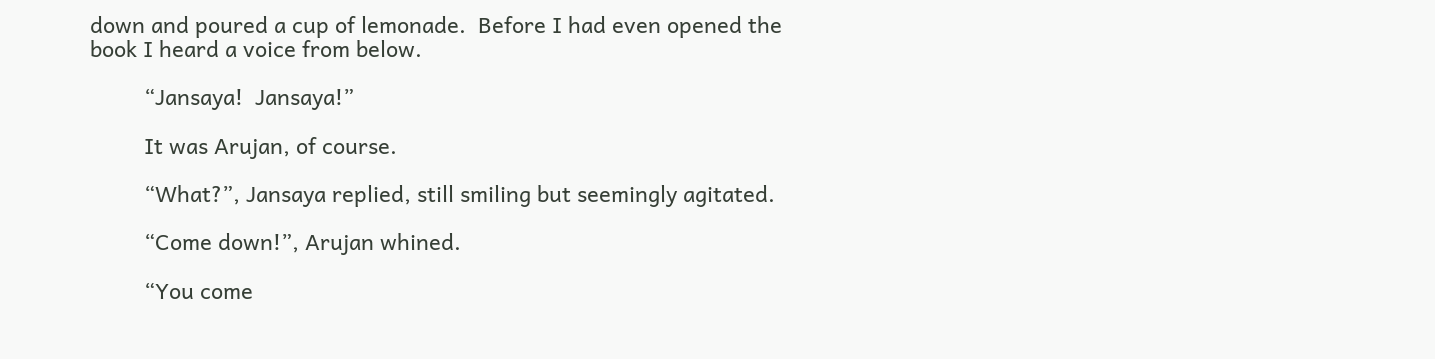down and poured a cup of lemonade.  Before I had even opened the book I heard a voice from below.

         “Jansaya!  Jansaya!”

         It was Arujan, of course.

         “What?”, Jansaya replied, still smiling but seemingly agitated.

         “Come down!”, Arujan whined.

         “You come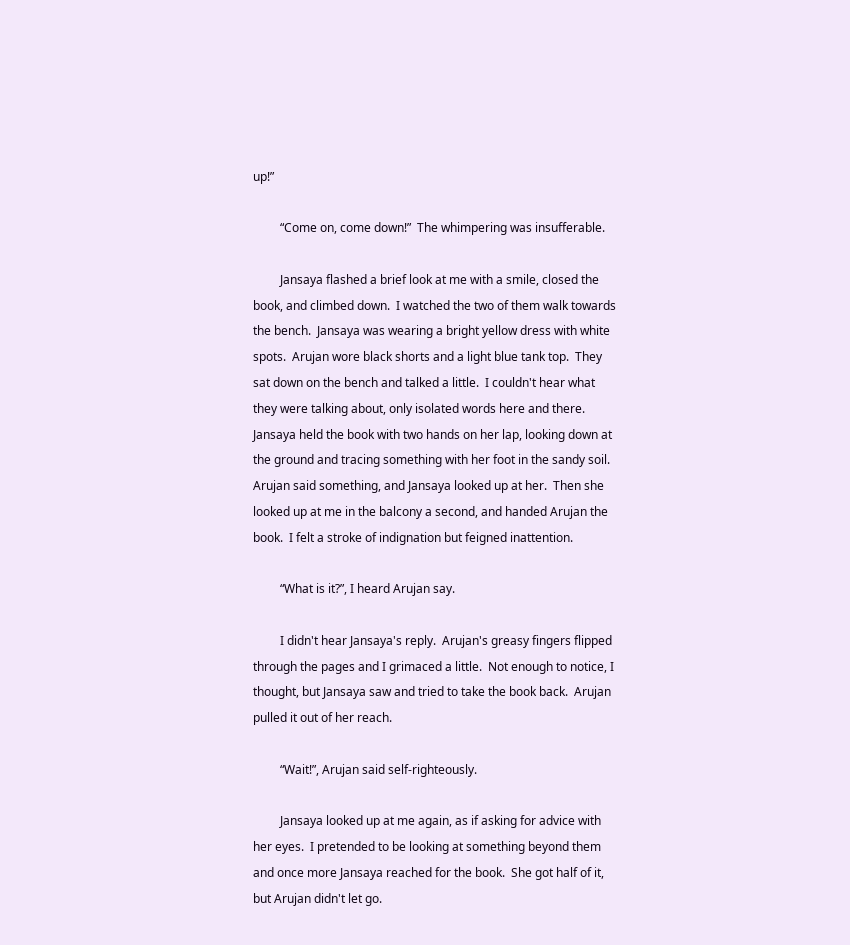up!”

         “Come on, come down!”  The whimpering was insufferable.

         Jansaya flashed a brief look at me with a smile, closed the book, and climbed down.  I watched the two of them walk towards the bench.  Jansaya was wearing a bright yellow dress with white spots.  Arujan wore black shorts and a light blue tank top.  They sat down on the bench and talked a little.  I couldn't hear what they were talking about, only isolated words here and there.  Jansaya held the book with two hands on her lap, looking down at the ground and tracing something with her foot in the sandy soil.  Arujan said something, and Jansaya looked up at her.  Then she looked up at me in the balcony a second, and handed Arujan the book.  I felt a stroke of indignation but feigned inattention.

         “What is it?”, I heard Arujan say.

         I didn't hear Jansaya's reply.  Arujan's greasy fingers flipped through the pages and I grimaced a little.  Not enough to notice, I thought, but Jansaya saw and tried to take the book back.  Arujan pulled it out of her reach.

         “Wait!”, Arujan said self-righteously.

         Jansaya looked up at me again, as if asking for advice with her eyes.  I pretended to be looking at something beyond them and once more Jansaya reached for the book.  She got half of it, but Arujan didn't let go.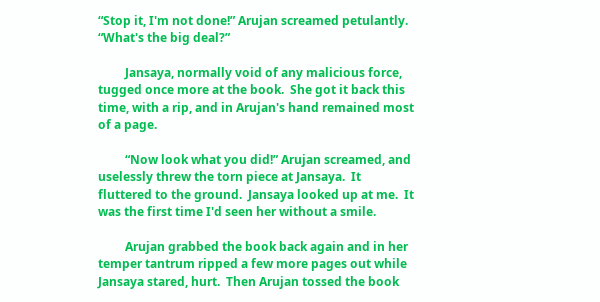“Stop it, I'm not done!” Arujan screamed petulantly.  “What's the big deal?”

         Jansaya, normally void of any malicious force, tugged once more at the book.  She got it back this time, with a rip, and in Arujan's hand remained most of a page.

         “Now look what you did!” Arujan screamed, and uselessly threw the torn piece at Jansaya.  It fluttered to the ground.  Jansaya looked up at me.  It was the first time I'd seen her without a smile.

         Arujan grabbed the book back again and in her temper tantrum ripped a few more pages out while Jansaya stared, hurt.  Then Arujan tossed the book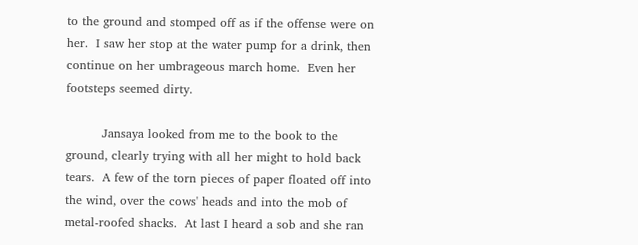to the ground and stomped off as if the offense were on her.  I saw her stop at the water pump for a drink, then continue on her umbrageous march home.  Even her footsteps seemed dirty.

         Jansaya looked from me to the book to the ground, clearly trying with all her might to hold back tears.  A few of the torn pieces of paper floated off into the wind, over the cows' heads and into the mob of metal-roofed shacks.  At last I heard a sob and she ran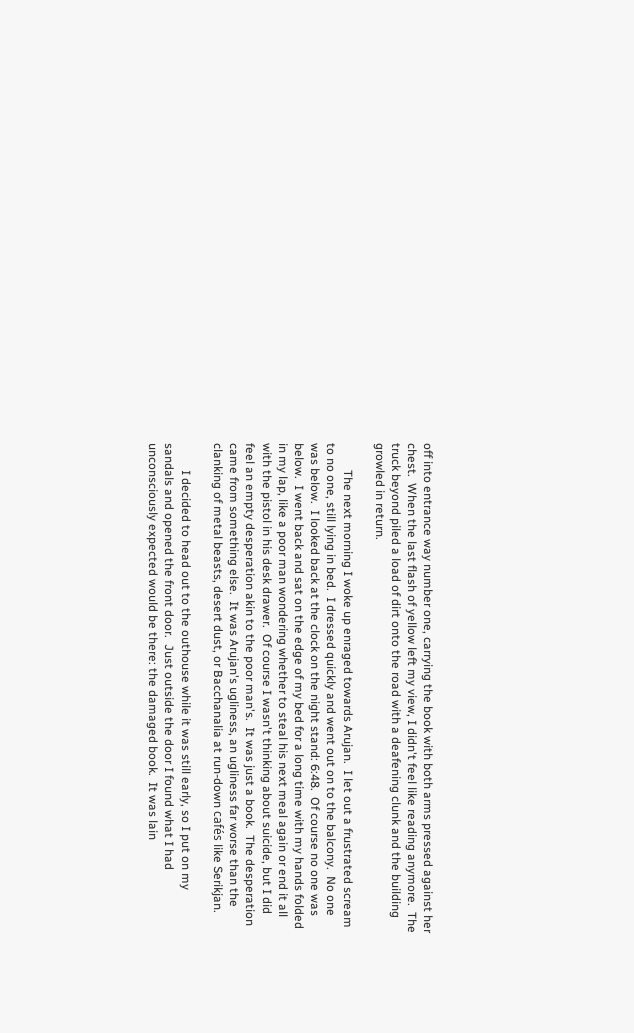off into entrance way number one, carrying the book with both arms pressed against her chest.  When the last flash of yellow left my view, I didn't feel like reading anymore.  The truck beyond piled a load of dirt onto the road with a deafening clunk and the building growled in return.

         The next morning I woke up enraged towards Arujan.  I let out a frustrated scream to no one, still lying in bed.  I dressed quickly and went out on to the balcony.  No one was below.  I looked back at the clock on the night stand: 6:48.  Of course no one was below.  I went back and sat on the edge of my bed for a long time with my hands folded in my lap, like a poor man wondering whether to steal his next meal again or end it all with the pistol in his desk drawer.  Of course I wasn't thinking about suicide, but I did feel an empty desperation akin to the poor man's.  It was just a book.  The desperation came from something else.  It was Arujan's ugliness, an ugliness far worse than the clanking of metal beasts, desert dust, or Bacchanalia at run-down cafés like Serikjan.

         I decided to head out to the outhouse while it was still early, so I put on my sandals and opened the front door.  Just outside the door I found what I had unconsciously expected would be there: the damaged book.  It was lain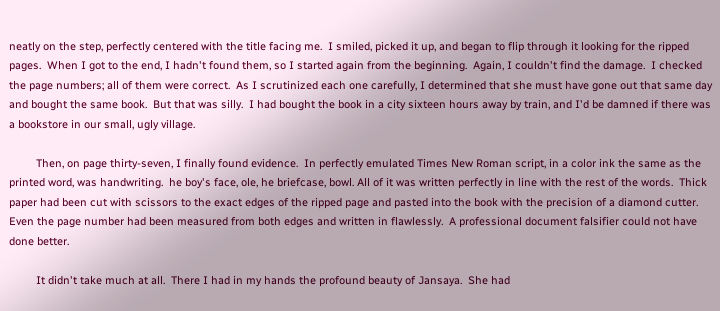neatly on the step, perfectly centered with the title facing me.  I smiled, picked it up, and began to flip through it looking for the ripped pages.  When I got to the end, I hadn't found them, so I started again from the beginning.  Again, I couldn't find the damage.  I checked the page numbers; all of them were correct.  As I scrutinized each one carefully, I determined that she must have gone out that same day and bought the same book.  But that was silly.  I had bought the book in a city sixteen hours away by train, and I'd be damned if there was a bookstore in our small, ugly village.

         Then, on page thirty-seven, I finally found evidence.  In perfectly emulated Times New Roman script, in a color ink the same as the printed word, was handwriting.  he boy's face, ole, he briefcase, bowl. All of it was written perfectly in line with the rest of the words.  Thick paper had been cut with scissors to the exact edges of the ripped page and pasted into the book with the precision of a diamond cutter.  Even the page number had been measured from both edges and written in flawlessly.  A professional document falsifier could not have done better.

         It didn't take much at all.  There I had in my hands the profound beauty of Jansaya.  She had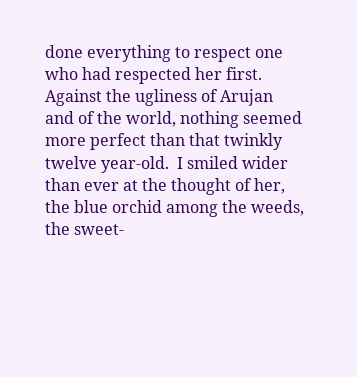done everything to respect one who had respected her first.  Against the ugliness of Arujan and of the world, nothing seemed more perfect than that twinkly twelve year-old.  I smiled wider than ever at the thought of her, the blue orchid among the weeds, the sweet-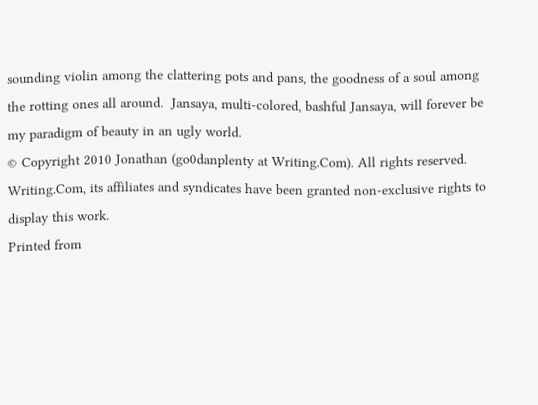sounding violin among the clattering pots and pans, the goodness of a soul among the rotting ones all around.  Jansaya, multi-colored, bashful Jansaya, will forever be my paradigm of beauty in an ugly world.
© Copyright 2010 Jonathan (go0danplenty at Writing.Com). All rights reserved.
Writing.Com, its affiliates and syndicates have been granted non-exclusive rights to display this work.
Printed from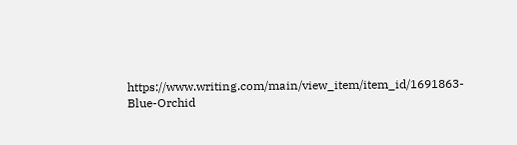https://www.writing.com/main/view_item/item_id/1691863-Blue-Orchid